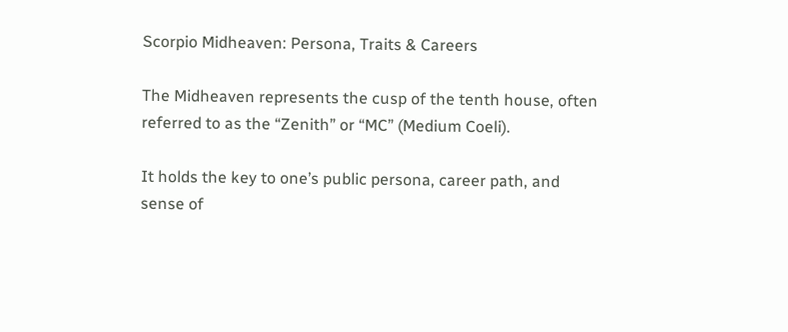Scorpio Midheaven: Persona, Traits & Careers

The Midheaven represents the cusp of the tenth house, often referred to as the “Zenith” or “MC” (Medium Coeli).

It holds the key to one’s public persona, career path, and sense of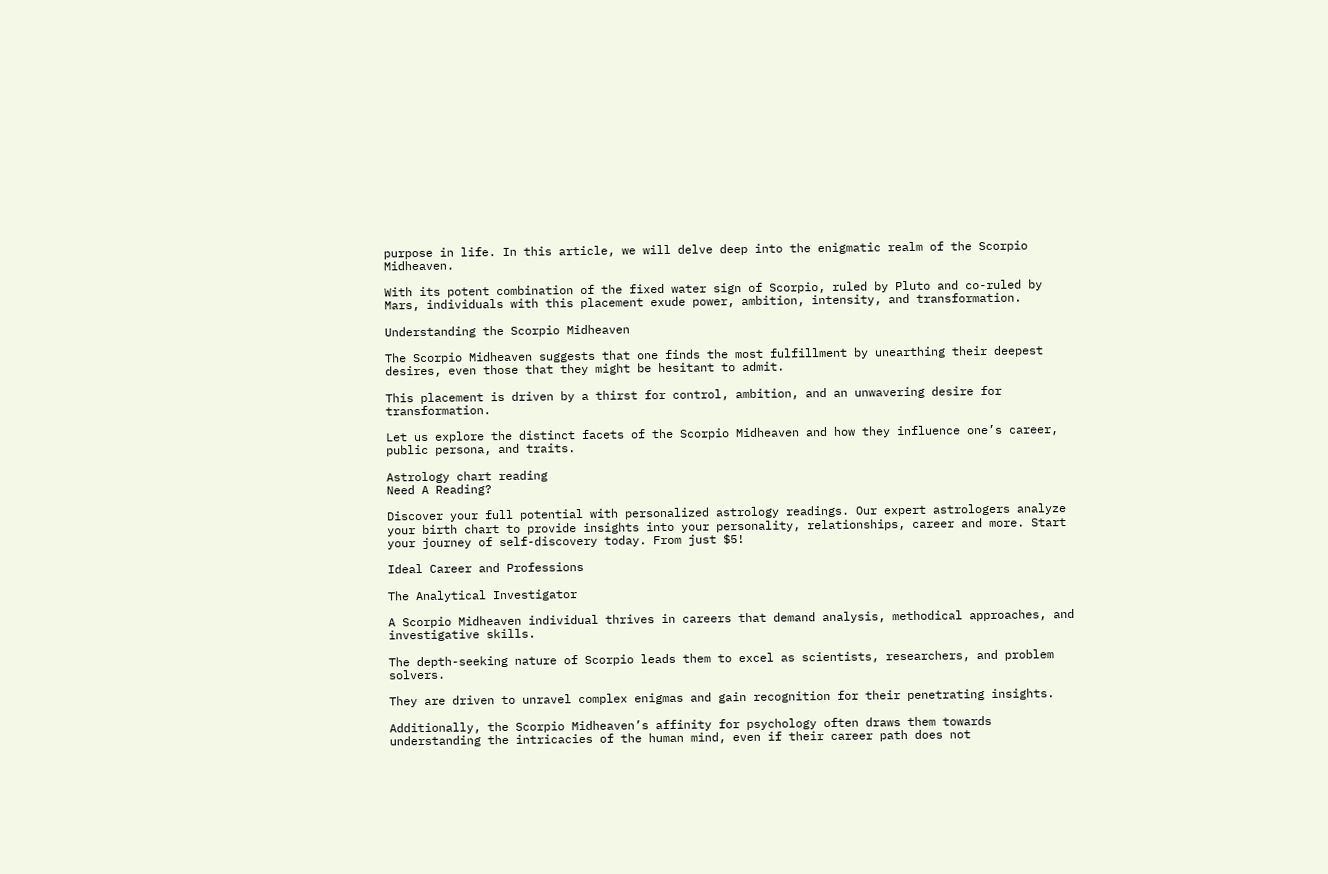purpose in life. In this article, we will delve deep into the enigmatic realm of the Scorpio Midheaven.

With its potent combination of the fixed water sign of Scorpio, ruled by Pluto and co-ruled by Mars, individuals with this placement exude power, ambition, intensity, and transformation.

Understanding the Scorpio Midheaven

The Scorpio Midheaven suggests that one finds the most fulfillment by unearthing their deepest desires, even those that they might be hesitant to admit.

This placement is driven by a thirst for control, ambition, and an unwavering desire for transformation.

Let us explore the distinct facets of the Scorpio Midheaven and how they influence one’s career, public persona, and traits.

Astrology chart reading
Need A Reading?

Discover your full potential with personalized astrology readings. Our expert astrologers analyze your birth chart to provide insights into your personality, relationships, career and more. Start your journey of self-discovery today. From just $5!

Ideal Career and Professions

The Analytical Investigator

A Scorpio Midheaven individual thrives in careers that demand analysis, methodical approaches, and investigative skills.

The depth-seeking nature of Scorpio leads them to excel as scientists, researchers, and problem solvers.

They are driven to unravel complex enigmas and gain recognition for their penetrating insights.

Additionally, the Scorpio Midheaven’s affinity for psychology often draws them towards understanding the intricacies of the human mind, even if their career path does not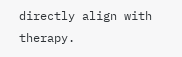directly align with therapy.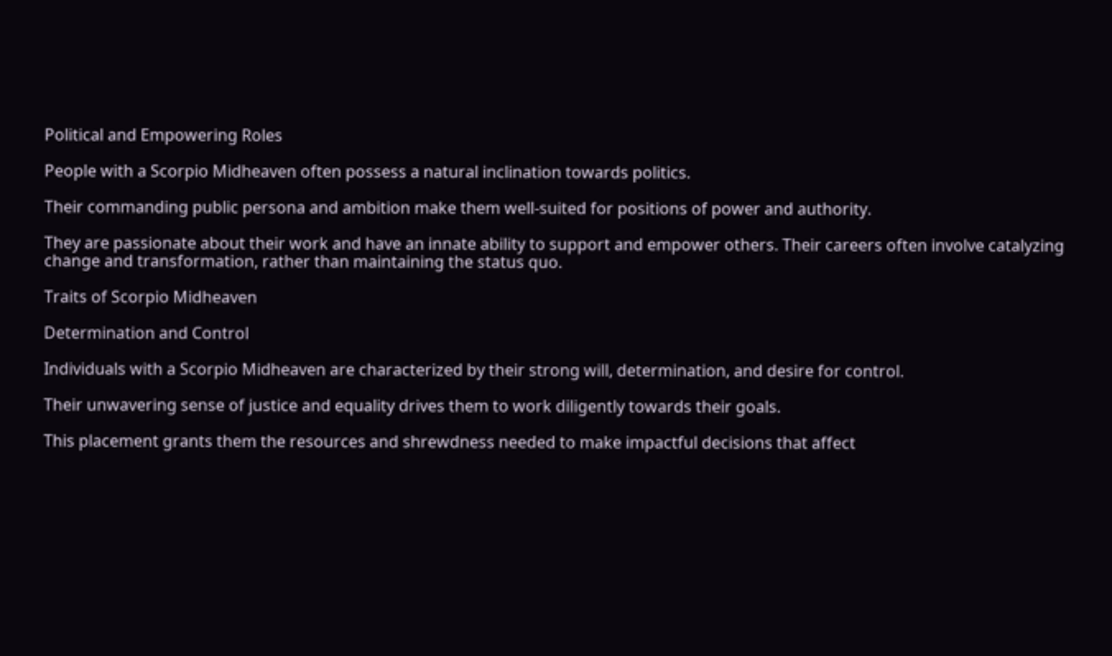Political and Empowering Roles

People with a Scorpio Midheaven often possess a natural inclination towards politics.

Their commanding public persona and ambition make them well-suited for positions of power and authority.

They are passionate about their work and have an innate ability to support and empower others. Their careers often involve catalyzing change and transformation, rather than maintaining the status quo.

Traits of Scorpio Midheaven

Determination and Control

Individuals with a Scorpio Midheaven are characterized by their strong will, determination, and desire for control.

Their unwavering sense of justice and equality drives them to work diligently towards their goals.

This placement grants them the resources and shrewdness needed to make impactful decisions that affect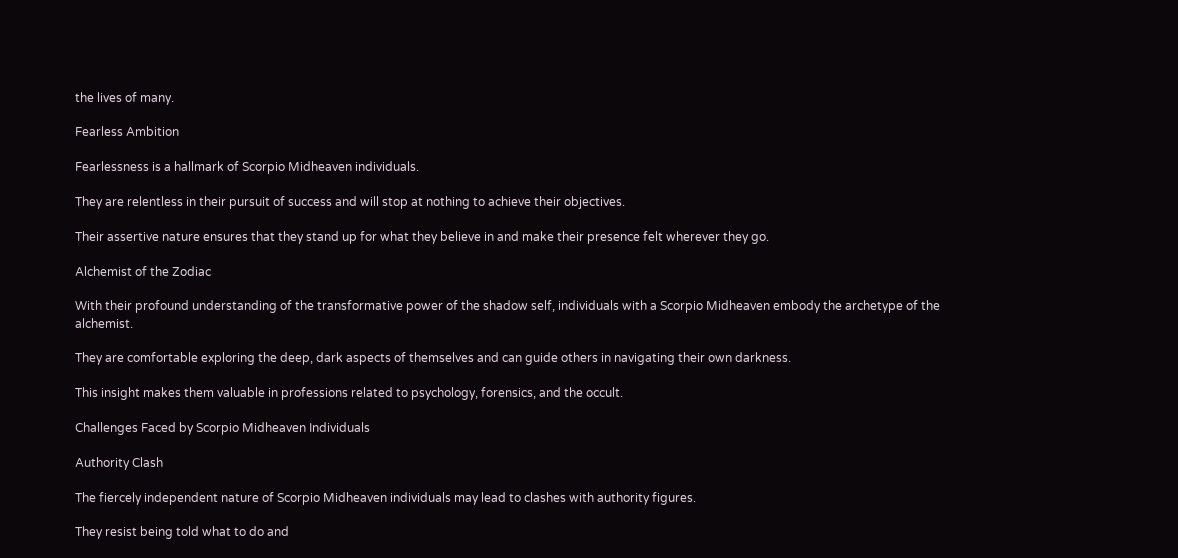the lives of many.

Fearless Ambition

Fearlessness is a hallmark of Scorpio Midheaven individuals.

They are relentless in their pursuit of success and will stop at nothing to achieve their objectives.

Their assertive nature ensures that they stand up for what they believe in and make their presence felt wherever they go.

Alchemist of the Zodiac

With their profound understanding of the transformative power of the shadow self, individuals with a Scorpio Midheaven embody the archetype of the alchemist.

They are comfortable exploring the deep, dark aspects of themselves and can guide others in navigating their own darkness.

This insight makes them valuable in professions related to psychology, forensics, and the occult.

Challenges Faced by Scorpio Midheaven Individuals

Authority Clash

The fiercely independent nature of Scorpio Midheaven individuals may lead to clashes with authority figures.

They resist being told what to do and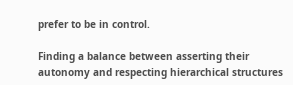prefer to be in control.

Finding a balance between asserting their autonomy and respecting hierarchical structures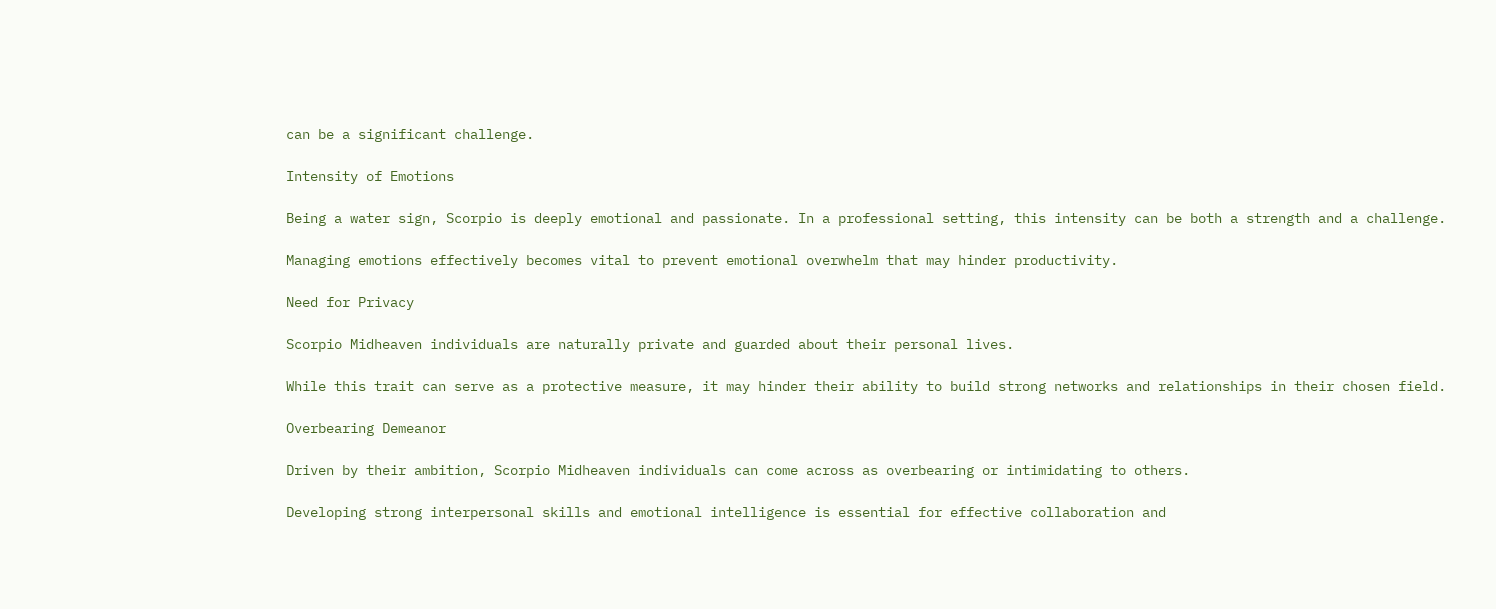can be a significant challenge.

Intensity of Emotions

Being a water sign, Scorpio is deeply emotional and passionate. In a professional setting, this intensity can be both a strength and a challenge.

Managing emotions effectively becomes vital to prevent emotional overwhelm that may hinder productivity.

Need for Privacy

Scorpio Midheaven individuals are naturally private and guarded about their personal lives.

While this trait can serve as a protective measure, it may hinder their ability to build strong networks and relationships in their chosen field.

Overbearing Demeanor

Driven by their ambition, Scorpio Midheaven individuals can come across as overbearing or intimidating to others.

Developing strong interpersonal skills and emotional intelligence is essential for effective collaboration and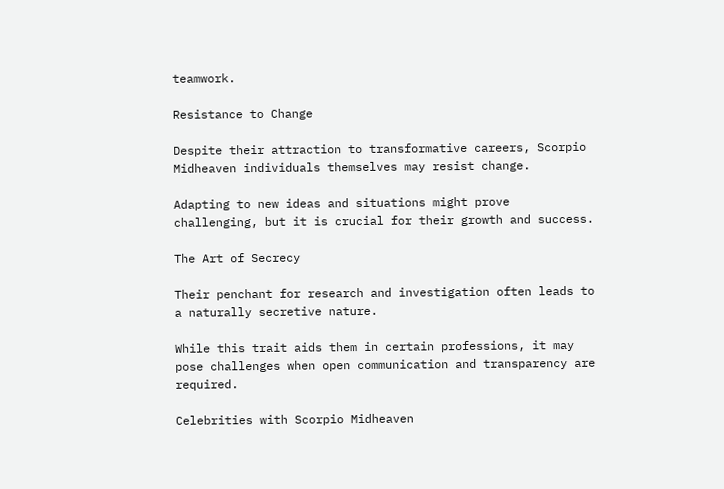teamwork.

Resistance to Change

Despite their attraction to transformative careers, Scorpio Midheaven individuals themselves may resist change.

Adapting to new ideas and situations might prove challenging, but it is crucial for their growth and success.

The Art of Secrecy

Their penchant for research and investigation often leads to a naturally secretive nature.

While this trait aids them in certain professions, it may pose challenges when open communication and transparency are required.

Celebrities with Scorpio Midheaven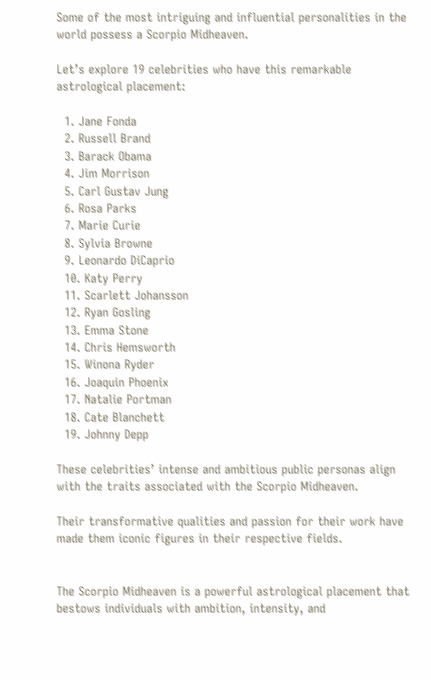Some of the most intriguing and influential personalities in the world possess a Scorpio Midheaven.

Let’s explore 19 celebrities who have this remarkable astrological placement:

  1. Jane Fonda
  2. Russell Brand
  3. Barack Obama
  4. Jim Morrison
  5. Carl Gustav Jung
  6. Rosa Parks
  7. Marie Curie
  8. Sylvia Browne
  9. Leonardo DiCaprio
  10. Katy Perry
  11. Scarlett Johansson
  12. Ryan Gosling
  13. Emma Stone
  14. Chris Hemsworth
  15. Winona Ryder
  16. Joaquin Phoenix
  17. Natalie Portman
  18. Cate Blanchett
  19. Johnny Depp

These celebrities’ intense and ambitious public personas align with the traits associated with the Scorpio Midheaven.

Their transformative qualities and passion for their work have made them iconic figures in their respective fields.


The Scorpio Midheaven is a powerful astrological placement that bestows individuals with ambition, intensity, and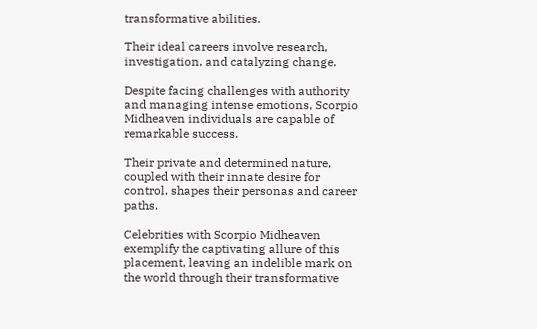transformative abilities.

Their ideal careers involve research, investigation, and catalyzing change.

Despite facing challenges with authority and managing intense emotions, Scorpio Midheaven individuals are capable of remarkable success.

Their private and determined nature, coupled with their innate desire for control, shapes their personas and career paths.

Celebrities with Scorpio Midheaven exemplify the captivating allure of this placement, leaving an indelible mark on the world through their transformative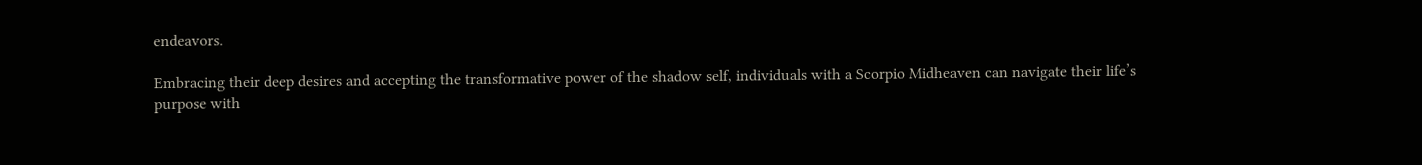endeavors.

Embracing their deep desires and accepting the transformative power of the shadow self, individuals with a Scorpio Midheaven can navigate their life’s purpose with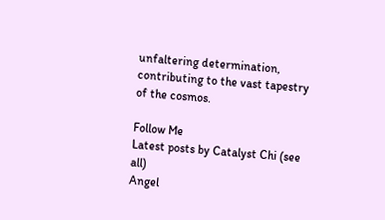unfaltering determination, contributing to the vast tapestry of the cosmos.

Follow Me
Latest posts by Catalyst Chi (see all)
Angel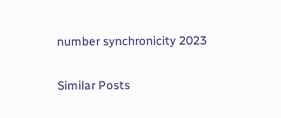number synchronicity 2023

Similar Posts